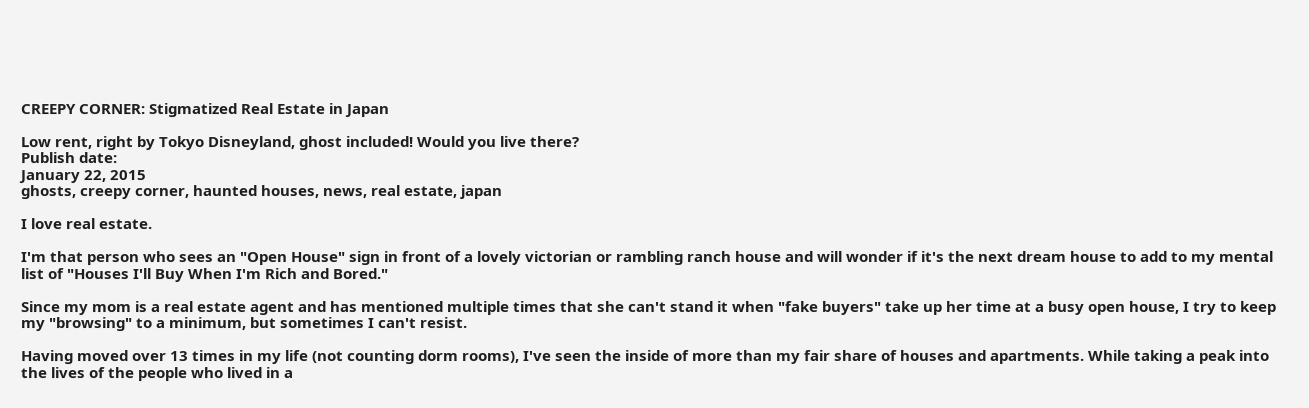CREEPY CORNER: Stigmatized Real Estate in Japan

Low rent, right by Tokyo Disneyland, ghost included! Would you live there?
Publish date:
January 22, 2015
ghosts, creepy corner, haunted houses, news, real estate, japan

I love real estate.

I'm that person who sees an "Open House" sign in front of a lovely victorian or rambling ranch house and will wonder if it's the next dream house to add to my mental list of "Houses I'll Buy When I'm Rich and Bored."

Since my mom is a real estate agent and has mentioned multiple times that she can't stand it when "fake buyers" take up her time at a busy open house, I try to keep my "browsing" to a minimum, but sometimes I can't resist.

Having moved over 13 times in my life (not counting dorm rooms), I've seen the inside of more than my fair share of houses and apartments. While taking a peak into the lives of the people who lived in a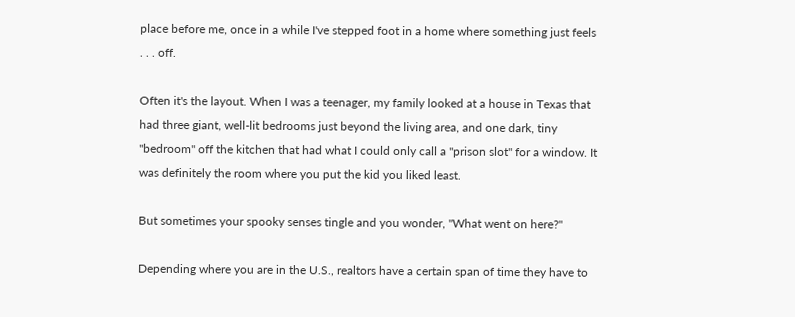place before me, once in a while I've stepped foot in a home where something just feels . . . off.

Often it's the layout. When I was a teenager, my family looked at a house in Texas that had three giant, well-lit bedrooms just beyond the living area, and one dark, tiny "bedroom" off the kitchen that had what I could only call a "prison slot" for a window. It was definitely the room where you put the kid you liked least.

But sometimes your spooky senses tingle and you wonder, "What went on here?"

Depending where you are in the U.S., realtors have a certain span of time they have to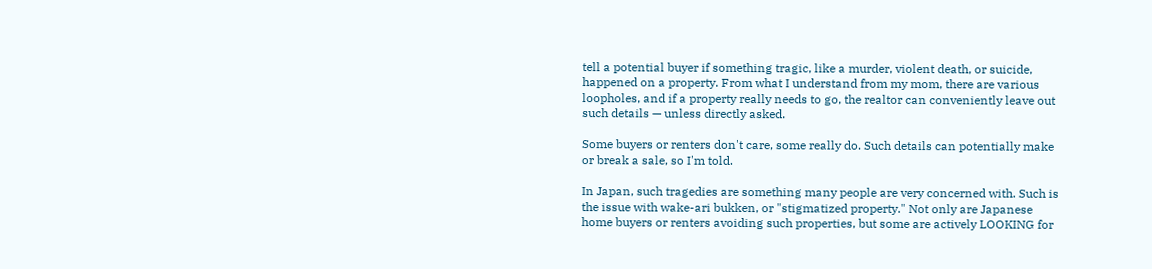tell a potential buyer if something tragic, like a murder, violent death, or suicide, happened on a property. From what I understand from my mom, there are various loopholes, and if a property really needs to go, the realtor can conveniently leave out such details — unless directly asked.

Some buyers or renters don't care, some really do. Such details can potentially make or break a sale, so I'm told.

In Japan, such tragedies are something many people are very concerned with. Such is the issue with wake-ari bukken, or "stigmatized property." Not only are Japanese home buyers or renters avoiding such properties, but some are actively LOOKING for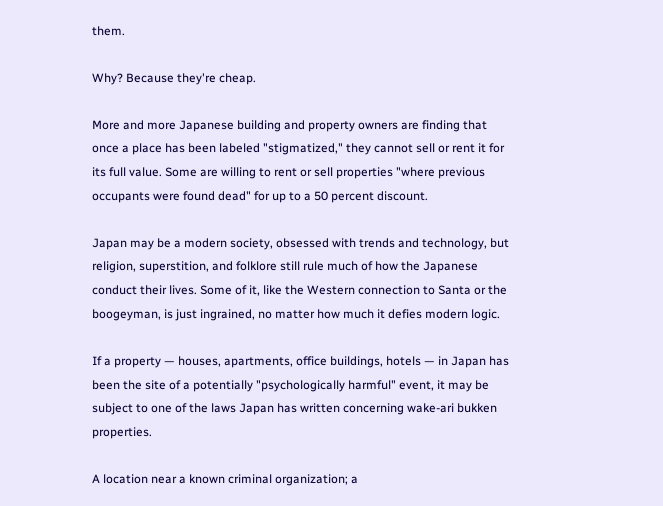them.

Why? Because they're cheap.

More and more Japanese building and property owners are finding that once a place has been labeled "stigmatized," they cannot sell or rent it for its full value. Some are willing to rent or sell properties "where previous occupants were found dead" for up to a 50 percent discount.

Japan may be a modern society, obsessed with trends and technology, but religion, superstition, and folklore still rule much of how the Japanese conduct their lives. Some of it, like the Western connection to Santa or the boogeyman, is just ingrained, no matter how much it defies modern logic.

If a property — houses, apartments, office buildings, hotels — in Japan has been the site of a potentially "psychologically harmful" event, it may be subject to one of the laws Japan has written concerning wake-ari bukken properties.

A location near a known criminal organization; a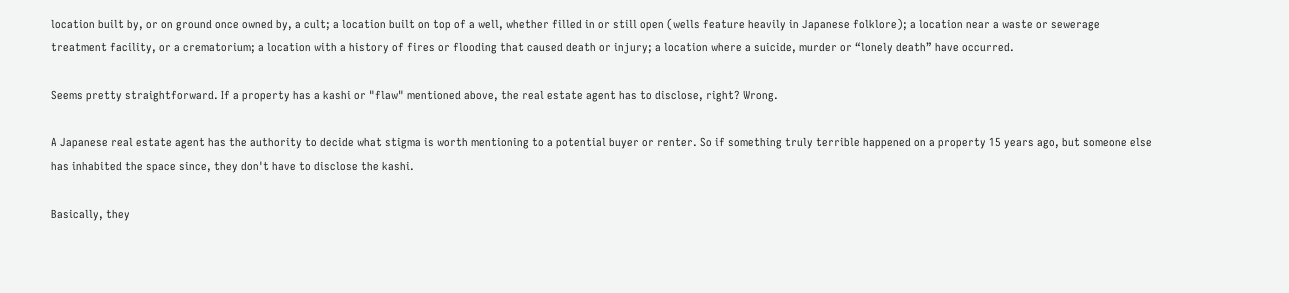location built by, or on ground once owned by, a cult; a location built on top of a well, whether filled in or still open (wells feature heavily in Japanese folklore); a location near a waste or sewerage treatment facility, or a crematorium; a location with a history of fires or flooding that caused death or injury; a location where a suicide, murder or “lonely death” have occurred.

Seems pretty straightforward. If a property has a kashi or "flaw" mentioned above, the real estate agent has to disclose, right? Wrong.

A Japanese real estate agent has the authority to decide what stigma is worth mentioning to a potential buyer or renter. So if something truly terrible happened on a property 15 years ago, but someone else has inhabited the space since, they don't have to disclose the kashi.

Basically, they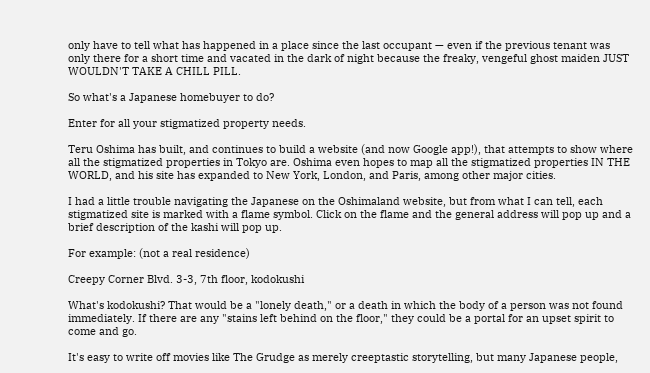only have to tell what has happened in a place since the last occupant — even if the previous tenant was only there for a short time and vacated in the dark of night because the freaky, vengeful ghost maiden JUST WOULDN'T TAKE A CHILL PILL.

So what's a Japanese homebuyer to do?

Enter for all your stigmatized property needs.

Teru Oshima has built, and continues to build a website (and now Google app!), that attempts to show where all the stigmatized properties in Tokyo are. Oshima even hopes to map all the stigmatized properties IN THE WORLD, and his site has expanded to New York, London, and Paris, among other major cities.

I had a little trouble navigating the Japanese on the Oshimaland website, but from what I can tell, each stigmatized site is marked with a flame symbol. Click on the flame and the general address will pop up and a brief description of the kashi will pop up.

For example: (not a real residence)

Creepy Corner Blvd. 3-3, 7th floor, kodokushi

What's kodokushi? That would be a "lonely death," or a death in which the body of a person was not found immediately. If there are any "stains left behind on the floor," they could be a portal for an upset spirit to come and go.

It's easy to write off movies like The Grudge as merely creeptastic storytelling, but many Japanese people,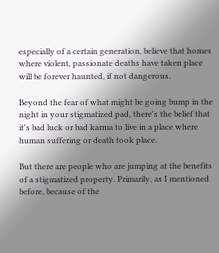especially of a certain generation, believe that homes where violent, passionate deaths have taken place will be forever haunted, if not dangerous.

Beyond the fear of what might be going bump in the night in your stigmatized pad, there's the belief that it's bad luck or bad karma to live in a place where human suffering or death took place.

But there are people who are jumping at the benefits of a stigmatized property. Primarily, as I mentioned before, because of the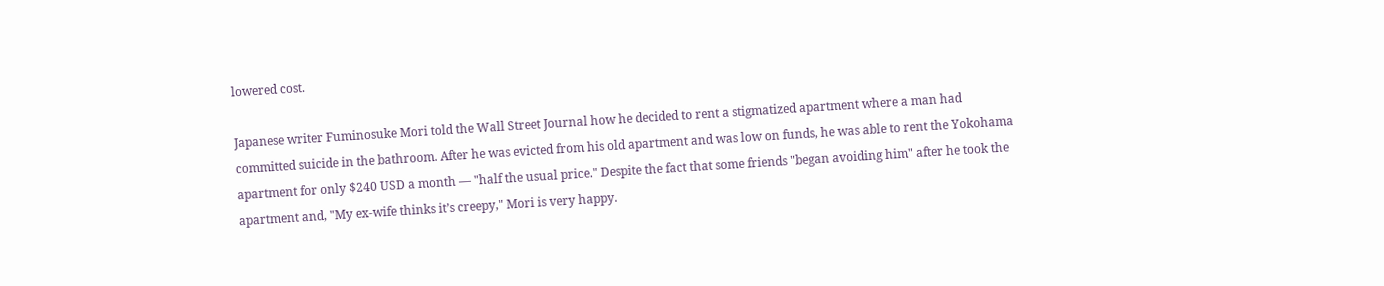lowered cost.

Japanese writer Fuminosuke Mori told the Wall Street Journal how he decided to rent a stigmatized apartment where a man had committed suicide in the bathroom. After he was evicted from his old apartment and was low on funds, he was able to rent the Yokohama apartment for only $240 USD a month — "half the usual price." Despite the fact that some friends "began avoiding him" after he took the apartment and, "My ex-wife thinks it’s creepy," Mori is very happy.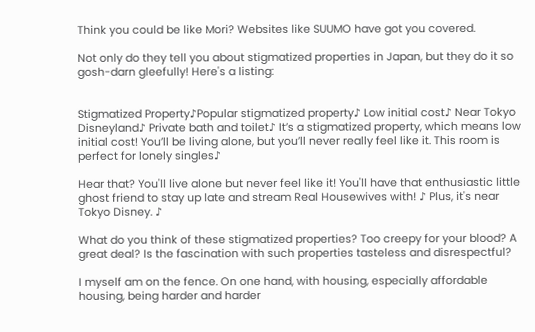Think you could be like Mori? Websites like SUUMO have got you covered.

Not only do they tell you about stigmatized properties in Japan, but they do it so gosh-darn gleefully! Here's a listing:


Stigmatized Property♪Popular stigmatized property♪ Low initial cost♪ Near Tokyo Disneyland♪ Private bath and toilet♪ It’s a stigmatized property, which means low initial cost! You’ll be living alone, but you’ll never really feel like it. This room is perfect for lonely singles♪

Hear that? You'll live alone but never feel like it! You'll have that enthusiastic little ghost friend to stay up late and stream Real Housewives with! ♪ Plus, it's near Tokyo Disney. ♪

What do you think of these stigmatized properties? Too creepy for your blood? A great deal? Is the fascination with such properties tasteless and disrespectful?

I myself am on the fence. On one hand, with housing, especially affordable housing, being harder and harder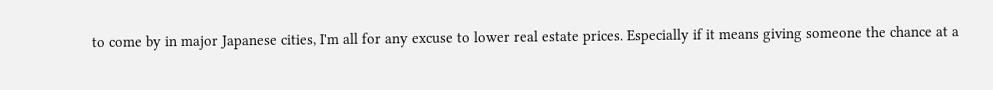to come by in major Japanese cities, I'm all for any excuse to lower real estate prices. Especially if it means giving someone the chance at a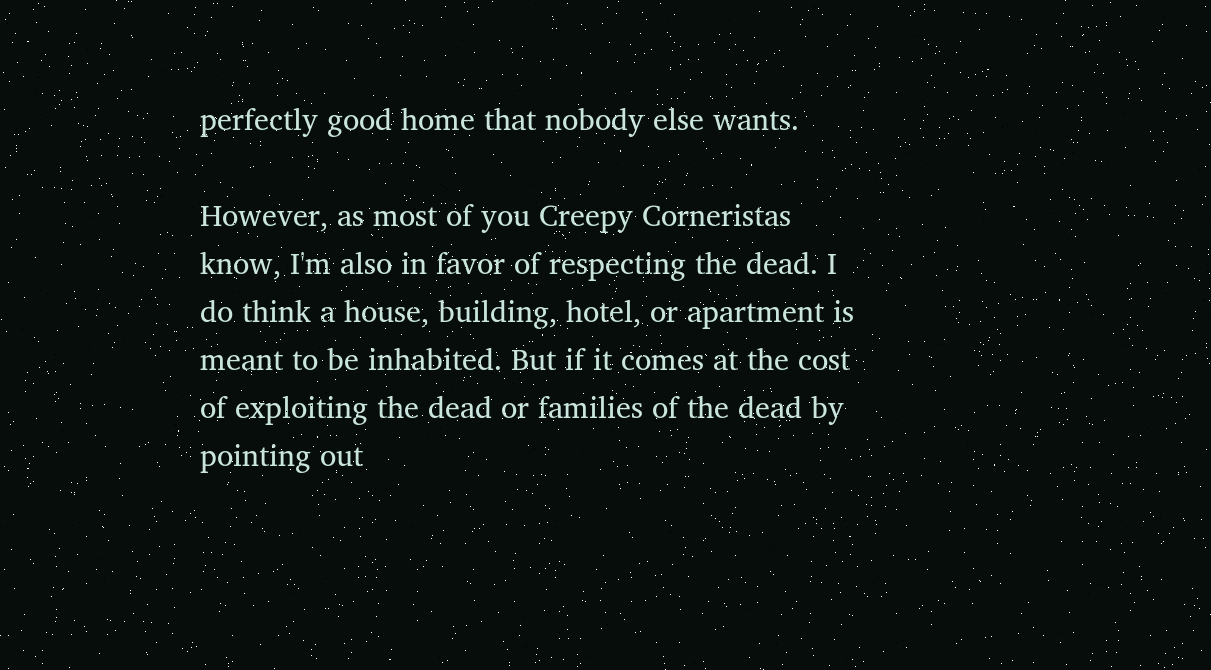perfectly good home that nobody else wants.

However, as most of you Creepy Corneristas know, I'm also in favor of respecting the dead. I do think a house, building, hotel, or apartment is meant to be inhabited. But if it comes at the cost of exploiting the dead or families of the dead by pointing out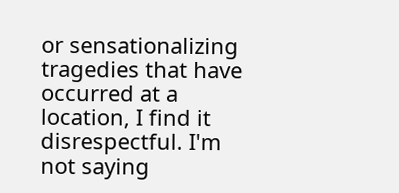or sensationalizing tragedies that have occurred at a location, I find it disrespectful. I'm not saying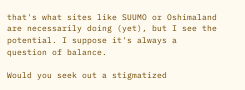that's what sites like SUUMO or Oshimaland are necessarily doing (yet), but I see the potential. I suppose it's always a question of balance.

Would you seek out a stigmatized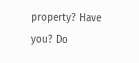property? Have you? Do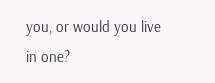you, or would you live in one?